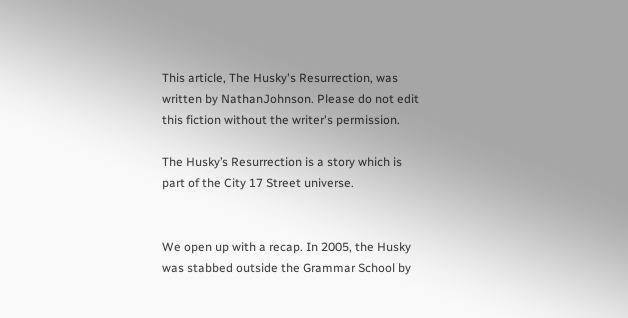This article, The Husky's Resurrection, was written by NathanJohnson. Please do not edit this fiction without the writer's permission.

The Husky’s Resurrection is a story which is part of the City 17 Street universe.


We open up with a recap. In 2005, the Husky was stabbed outside the Grammar School by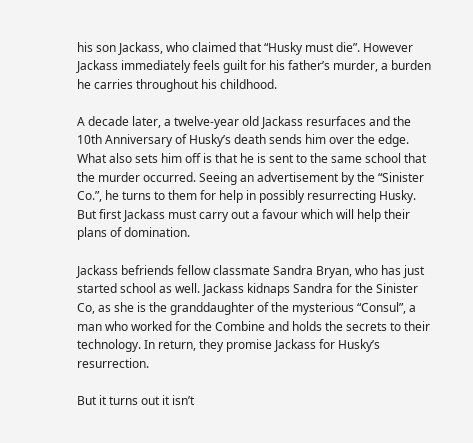his son Jackass, who claimed that “Husky must die”. However Jackass immediately feels guilt for his father’s murder, a burden he carries throughout his childhood.

A decade later, a twelve-year old Jackass resurfaces and the 10th Anniversary of Husky’s death sends him over the edge. What also sets him off is that he is sent to the same school that the murder occurred. Seeing an advertisement by the “Sinister Co.”, he turns to them for help in possibly resurrecting Husky. But first Jackass must carry out a favour which will help their plans of domination.

Jackass befriends fellow classmate Sandra Bryan, who has just started school as well. Jackass kidnaps Sandra for the Sinister Co, as she is the granddaughter of the mysterious “Consul”, a man who worked for the Combine and holds the secrets to their technology. In return, they promise Jackass for Husky’s resurrection.

But it turns out it isn’t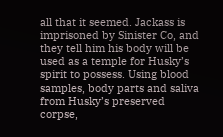all that it seemed. Jackass is imprisoned by Sinister Co, and they tell him his body will be used as a temple for Husky’s spirit to possess. Using blood samples, body parts and saliva from Husky’s preserved corpse,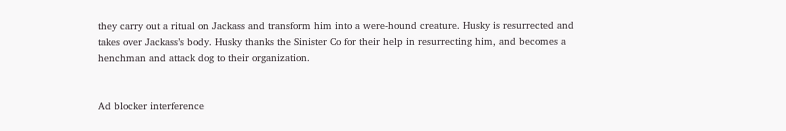they carry out a ritual on Jackass and transform him into a were-hound creature. Husky is resurrected and takes over Jackass’s body. Husky thanks the Sinister Co for their help in resurrecting him, and becomes a henchman and attack dog to their organization.


Ad blocker interference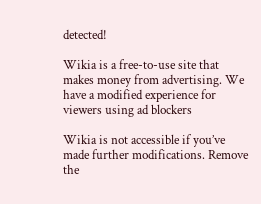detected!

Wikia is a free-to-use site that makes money from advertising. We have a modified experience for viewers using ad blockers

Wikia is not accessible if you’ve made further modifications. Remove the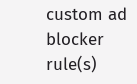custom ad blocker rule(s)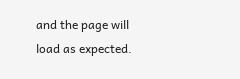and the page will load as expected.